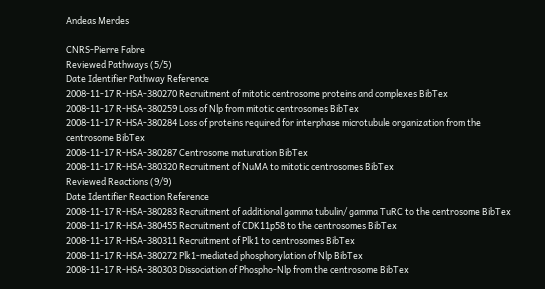Andeas Merdes

CNRS-Pierre Fabre
Reviewed Pathways (5/5)
Date Identifier Pathway Reference
2008-11-17 R-HSA-380270 Recruitment of mitotic centrosome proteins and complexes BibTex
2008-11-17 R-HSA-380259 Loss of Nlp from mitotic centrosomes BibTex
2008-11-17 R-HSA-380284 Loss of proteins required for interphase microtubule organization from the centrosome BibTex
2008-11-17 R-HSA-380287 Centrosome maturation BibTex
2008-11-17 R-HSA-380320 Recruitment of NuMA to mitotic centrosomes BibTex
Reviewed Reactions (9/9)
Date Identifier Reaction Reference
2008-11-17 R-HSA-380283 Recruitment of additional gamma tubulin/ gamma TuRC to the centrosome BibTex
2008-11-17 R-HSA-380455 Recruitment of CDK11p58 to the centrosomes BibTex
2008-11-17 R-HSA-380311 Recruitment of Plk1 to centrosomes BibTex
2008-11-17 R-HSA-380272 Plk1-mediated phosphorylation of Nlp BibTex
2008-11-17 R-HSA-380303 Dissociation of Phospho-Nlp from the centrosome BibTex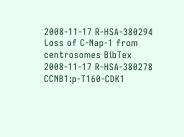2008-11-17 R-HSA-380294 Loss of C-Nap-1 from centrosomes BibTex
2008-11-17 R-HSA-380278 CCNB1:p-T160-CDK1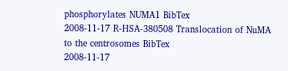phosphorylates NUMA1 BibTex
2008-11-17 R-HSA-380508 Translocation of NuMA to the centrosomes BibTex
2008-11-17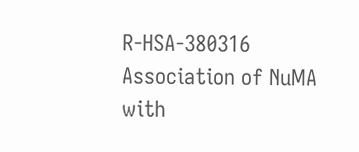R-HSA-380316 Association of NuMA with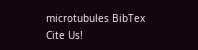microtubules BibTex
Cite Us!